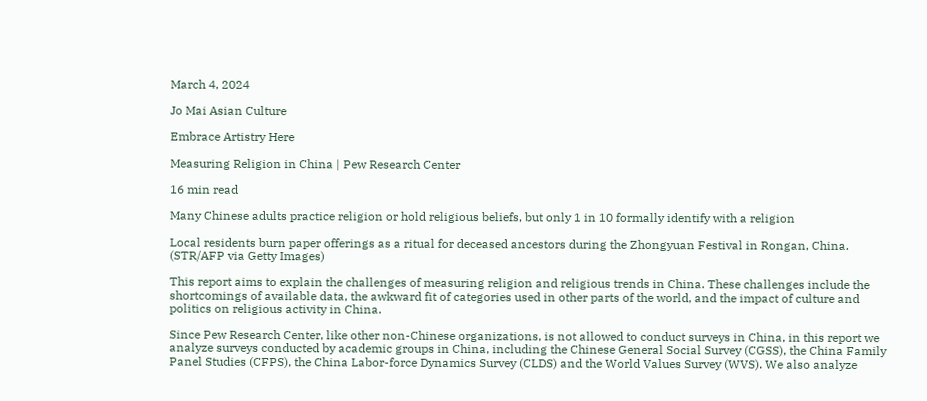March 4, 2024

Jo Mai Asian Culture

Embrace Artistry Here

Measuring Religion in China | Pew Research Center

16 min read

Many Chinese adults practice religion or hold religious beliefs, but only 1 in 10 formally identify with a religion

Local residents burn paper offerings as a ritual for deceased ancestors during the Zhongyuan Festival in Rongan, China. (STR/AFP via Getty Images)

This report aims to explain the challenges of measuring religion and religious trends in China. These challenges include the shortcomings of available data, the awkward fit of categories used in other parts of the world, and the impact of culture and politics on religious activity in China.

Since Pew Research Center, like other non-Chinese organizations, is not allowed to conduct surveys in China, in this report we analyze surveys conducted by academic groups in China, including the Chinese General Social Survey (CGSS), the China Family Panel Studies (CFPS), the China Labor-force Dynamics Survey (CLDS) and the World Values Survey (WVS). We also analyze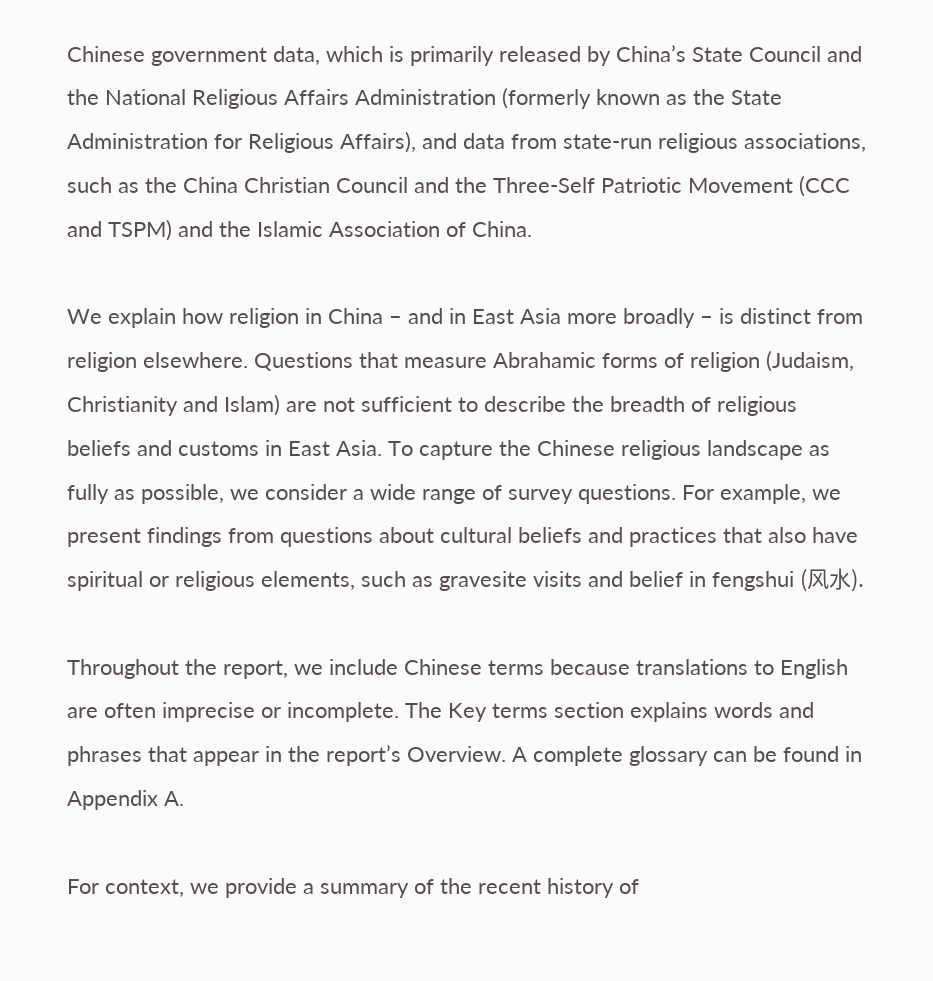Chinese government data, which is primarily released by China’s State Council and the National Religious Affairs Administration (formerly known as the State Administration for Religious Affairs), and data from state-run religious associations, such as the China Christian Council and the Three-Self Patriotic Movement (CCC and TSPM) and the Islamic Association of China.

We explain how religion in China – and in East Asia more broadly – is distinct from religion elsewhere. Questions that measure Abrahamic forms of religion (Judaism, Christianity and Islam) are not sufficient to describe the breadth of religious beliefs and customs in East Asia. To capture the Chinese religious landscape as fully as possible, we consider a wide range of survey questions. For example, we present findings from questions about cultural beliefs and practices that also have spiritual or religious elements, such as gravesite visits and belief in fengshui (风水).

Throughout the report, we include Chinese terms because translations to English are often imprecise or incomplete. The Key terms section explains words and phrases that appear in the report’s Overview. A complete glossary can be found in Appendix A.

For context, we provide a summary of the recent history of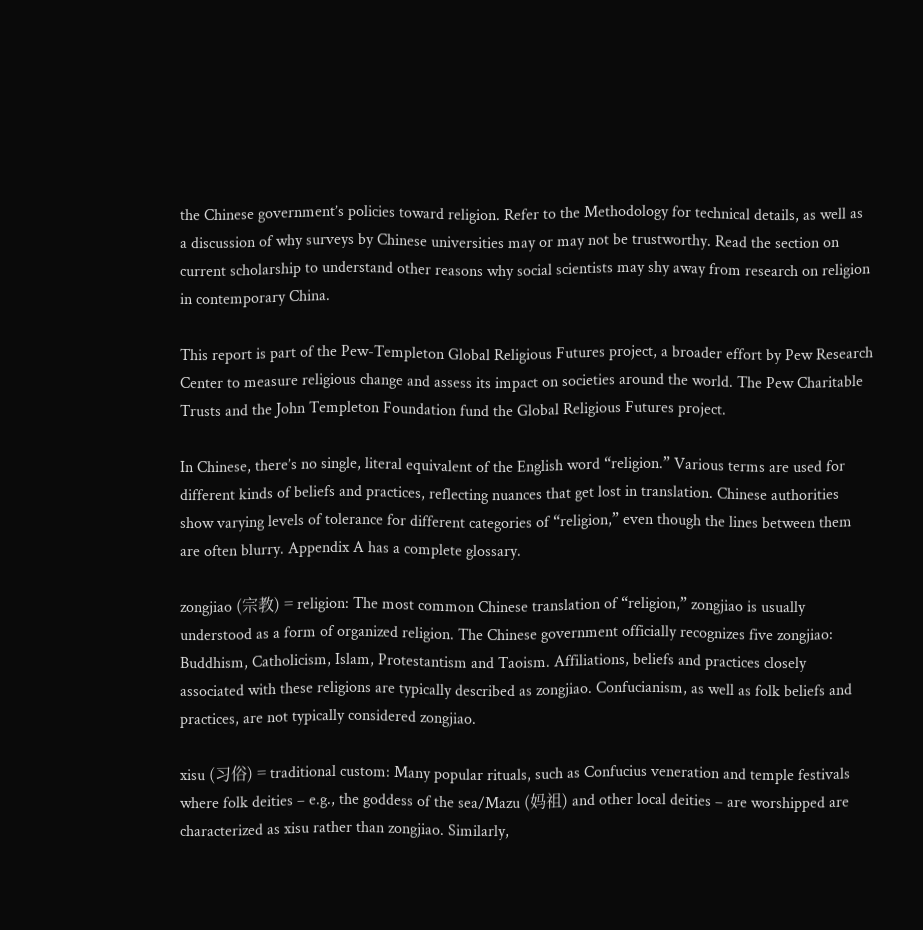the Chinese government’s policies toward religion. Refer to the Methodology for technical details, as well as a discussion of why surveys by Chinese universities may or may not be trustworthy. Read the section on current scholarship to understand other reasons why social scientists may shy away from research on religion in contemporary China.

This report is part of the Pew-Templeton Global Religious Futures project, a broader effort by Pew Research Center to measure religious change and assess its impact on societies around the world. The Pew Charitable Trusts and the John Templeton Foundation fund the Global Religious Futures project.

In Chinese, there’s no single, literal equivalent of the English word “religion.” Various terms are used for different kinds of beliefs and practices, reflecting nuances that get lost in translation. Chinese authorities show varying levels of tolerance for different categories of “religion,” even though the lines between them are often blurry. Appendix A has a complete glossary.

zongjiao (宗教) = religion: The most common Chinese translation of “religion,” zongjiao is usually understood as a form of organized religion. The Chinese government officially recognizes five zongjiao: Buddhism, Catholicism, Islam, Protestantism and Taoism. Affiliations, beliefs and practices closely associated with these religions are typically described as zongjiao. Confucianism, as well as folk beliefs and practices, are not typically considered zongjiao.

xisu (习俗) = traditional custom: Many popular rituals, such as Confucius veneration and temple festivals where folk deities – e.g., the goddess of the sea/Mazu (妈祖) and other local deities – are worshipped are characterized as xisu rather than zongjiao. Similarly,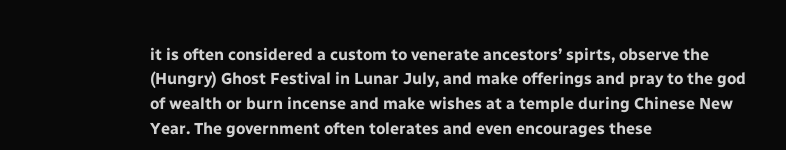it is often considered a custom to venerate ancestors’ spirts, observe the (Hungry) Ghost Festival in Lunar July, and make offerings and pray to the god of wealth or burn incense and make wishes at a temple during Chinese New Year. The government often tolerates and even encourages these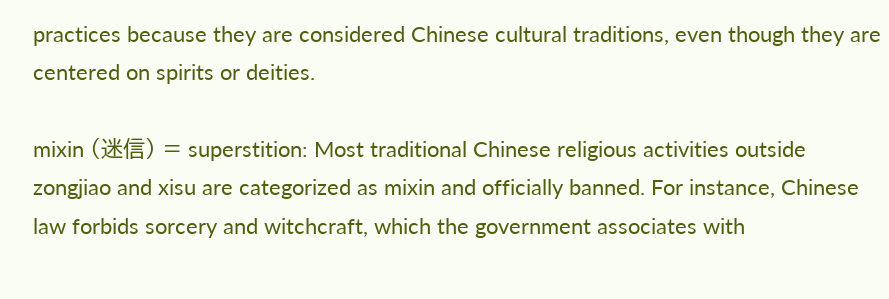practices because they are considered Chinese cultural traditions, even though they are centered on spirits or deities.

mixin (迷信) = superstition: Most traditional Chinese religious activities outside zongjiao and xisu are categorized as mixin and officially banned. For instance, Chinese law forbids sorcery and witchcraft, which the government associates with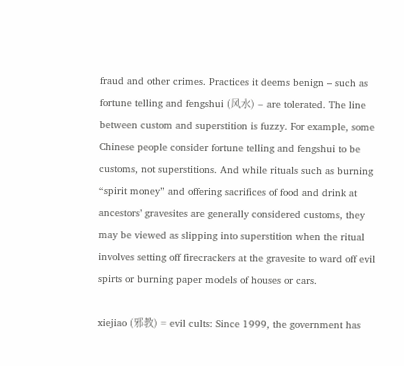fraud and other crimes. Practices it deems benign – such as fortune telling and fengshui (风水) – are tolerated. The line between custom and superstition is fuzzy. For example, some Chinese people consider fortune telling and fengshui to be customs, not superstitions. And while rituals such as burning “spirit money” and offering sacrifices of food and drink at ancestors’ gravesites are generally considered customs, they may be viewed as slipping into superstition when the ritual involves setting off firecrackers at the gravesite to ward off evil spirts or burning paper models of houses or cars.

xiejiao (邪教) = evil cults: Since 1999, the government has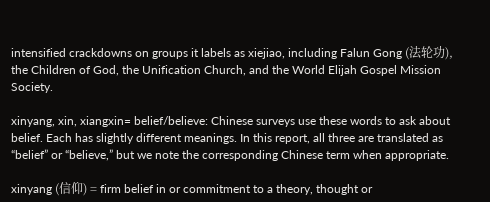intensified crackdowns on groups it labels as xiejiao, including Falun Gong (法轮功), the Children of God, the Unification Church, and the World Elijah Gospel Mission Society.

xinyang, xin, xiangxin= belief/believe: Chinese surveys use these words to ask about belief. Each has slightly different meanings. In this report, all three are translated as “belief” or “believe,” but we note the corresponding Chinese term when appropriate.

xinyang (信仰) = firm belief in or commitment to a theory, thought or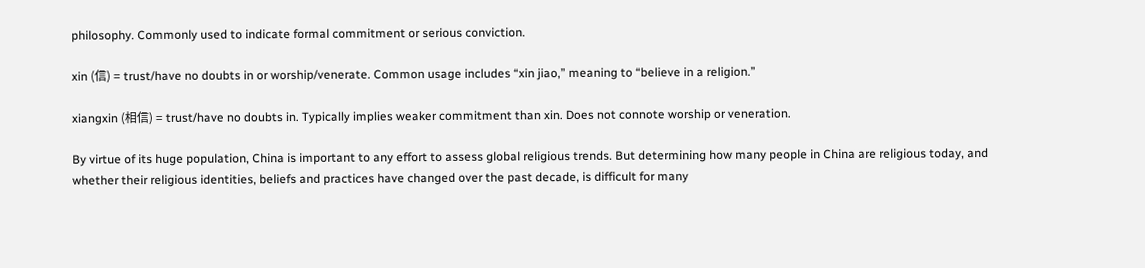philosophy. Commonly used to indicate formal commitment or serious conviction.

xin (信) = trust/have no doubts in or worship/venerate. Common usage includes “xin jiao,” meaning to “believe in a religion.”

xiangxin (相信) = trust/have no doubts in. Typically implies weaker commitment than xin. Does not connote worship or veneration.

By virtue of its huge population, China is important to any effort to assess global religious trends. But determining how many people in China are religious today, and whether their religious identities, beliefs and practices have changed over the past decade, is difficult for many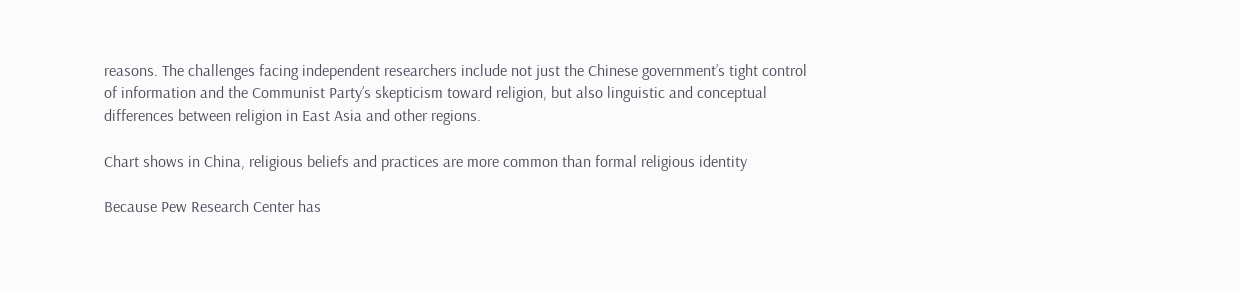reasons. The challenges facing independent researchers include not just the Chinese government’s tight control of information and the Communist Party’s skepticism toward religion, but also linguistic and conceptual differences between religion in East Asia and other regions.

Chart shows in China, religious beliefs and practices are more common than formal religious identity

Because Pew Research Center has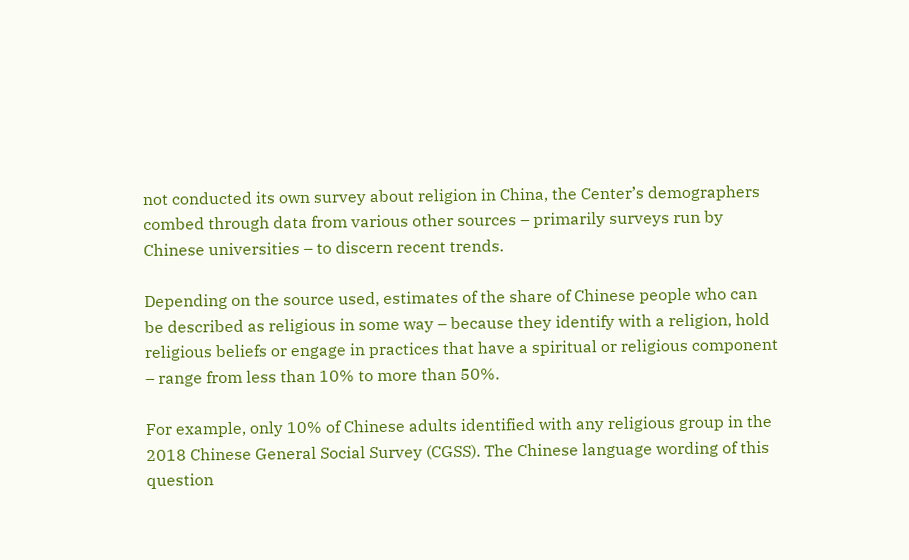not conducted its own survey about religion in China, the Center’s demographers combed through data from various other sources – primarily surveys run by Chinese universities – to discern recent trends.

Depending on the source used, estimates of the share of Chinese people who can be described as religious in some way – because they identify with a religion, hold religious beliefs or engage in practices that have a spiritual or religious component – range from less than 10% to more than 50%.

For example, only 10% of Chinese adults identified with any religious group in the 2018 Chinese General Social Survey (CGSS). The Chinese language wording of this question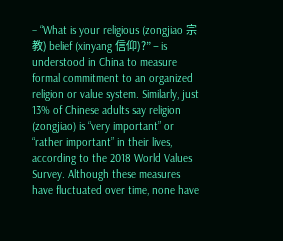– “What is your religious (zongjiao 宗教) belief (xinyang 信仰)?” – is understood in China to measure formal commitment to an organized religion or value system. Similarly, just 13% of Chinese adults say religion (zongjiao) is “very important” or “rather important” in their lives, according to the 2018 World Values Survey. Although these measures have fluctuated over time, none have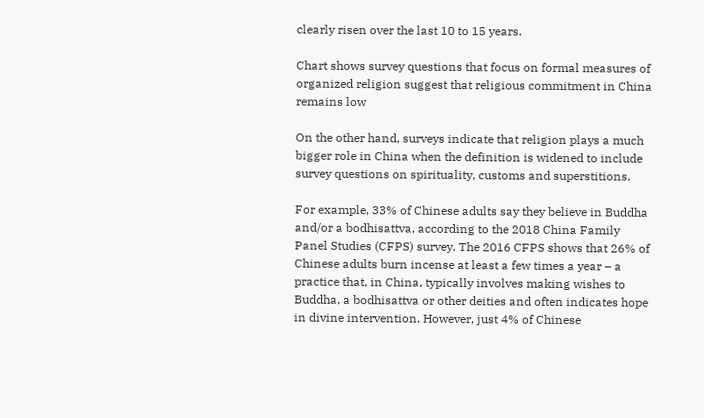clearly risen over the last 10 to 15 years.

Chart shows survey questions that focus on formal measures of organized religion suggest that religious commitment in China remains low

On the other hand, surveys indicate that religion plays a much bigger role in China when the definition is widened to include survey questions on spirituality, customs and superstitions.

For example, 33% of Chinese adults say they believe in Buddha and/or a bodhisattva, according to the 2018 China Family Panel Studies (CFPS) survey. The 2016 CFPS shows that 26% of Chinese adults burn incense at least a few times a year – a practice that, in China, typically involves making wishes to Buddha, a bodhisattva or other deities and often indicates hope in divine intervention. However, just 4% of Chinese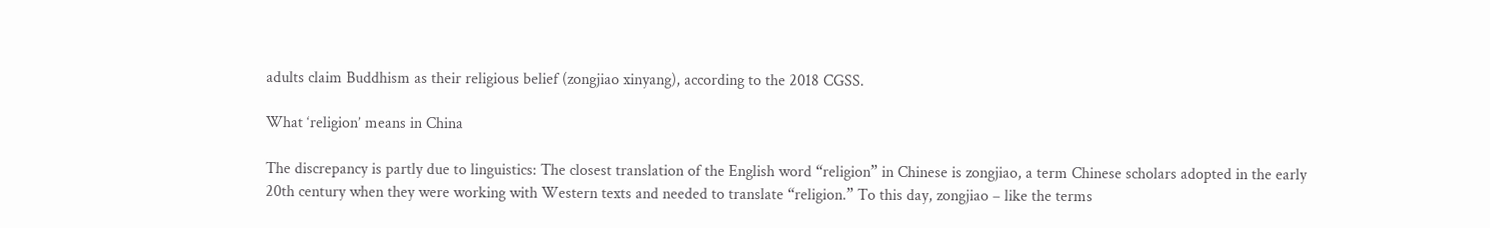adults claim Buddhism as their religious belief (zongjiao xinyang), according to the 2018 CGSS.

What ‘religion’ means in China

The discrepancy is partly due to linguistics: The closest translation of the English word “religion” in Chinese is zongjiao, a term Chinese scholars adopted in the early 20th century when they were working with Western texts and needed to translate “religion.” To this day, zongjiao – like the terms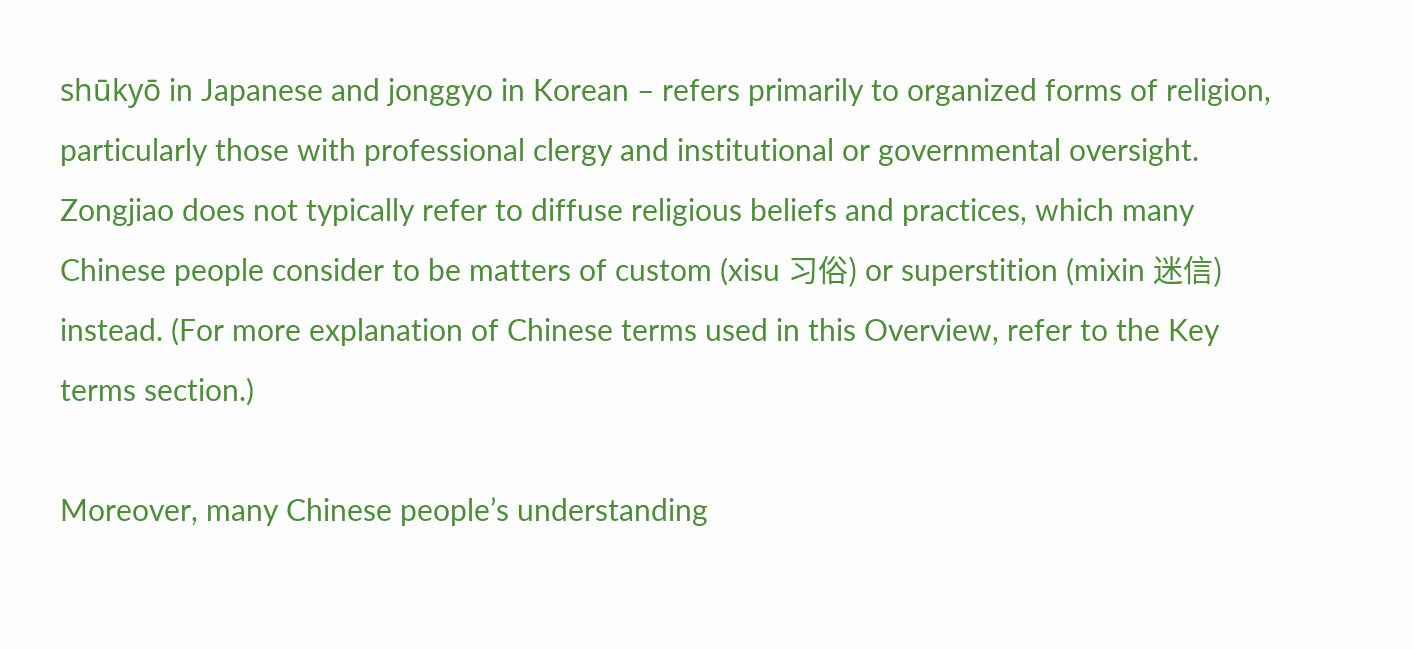shūkyō in Japanese and jonggyo in Korean – refers primarily to organized forms of religion, particularly those with professional clergy and institutional or governmental oversight. Zongjiao does not typically refer to diffuse religious beliefs and practices, which many Chinese people consider to be matters of custom (xisu 习俗) or superstition (mixin 迷信) instead. (For more explanation of Chinese terms used in this Overview, refer to the Key terms section.)

Moreover, many Chinese people’s understanding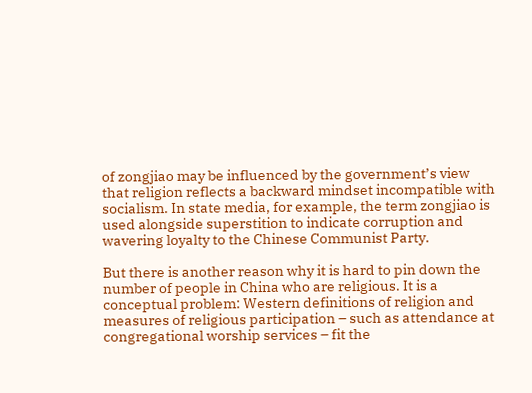of zongjiao may be influenced by the government’s view that religion reflects a backward mindset incompatible with socialism. In state media, for example, the term zongjiao is used alongside superstition to indicate corruption and wavering loyalty to the Chinese Communist Party.

But there is another reason why it is hard to pin down the number of people in China who are religious. It is a conceptual problem: Western definitions of religion and measures of religious participation – such as attendance at congregational worship services – fit the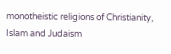monotheistic religions of Christianity, Islam and Judaism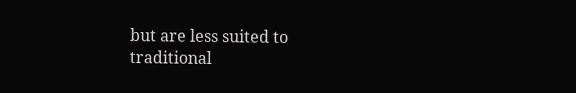but are less suited to traditional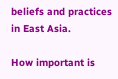beliefs and practices in East Asia.

How important is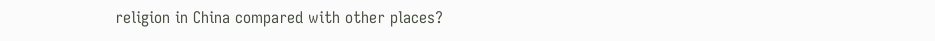religion in China compared with other places?